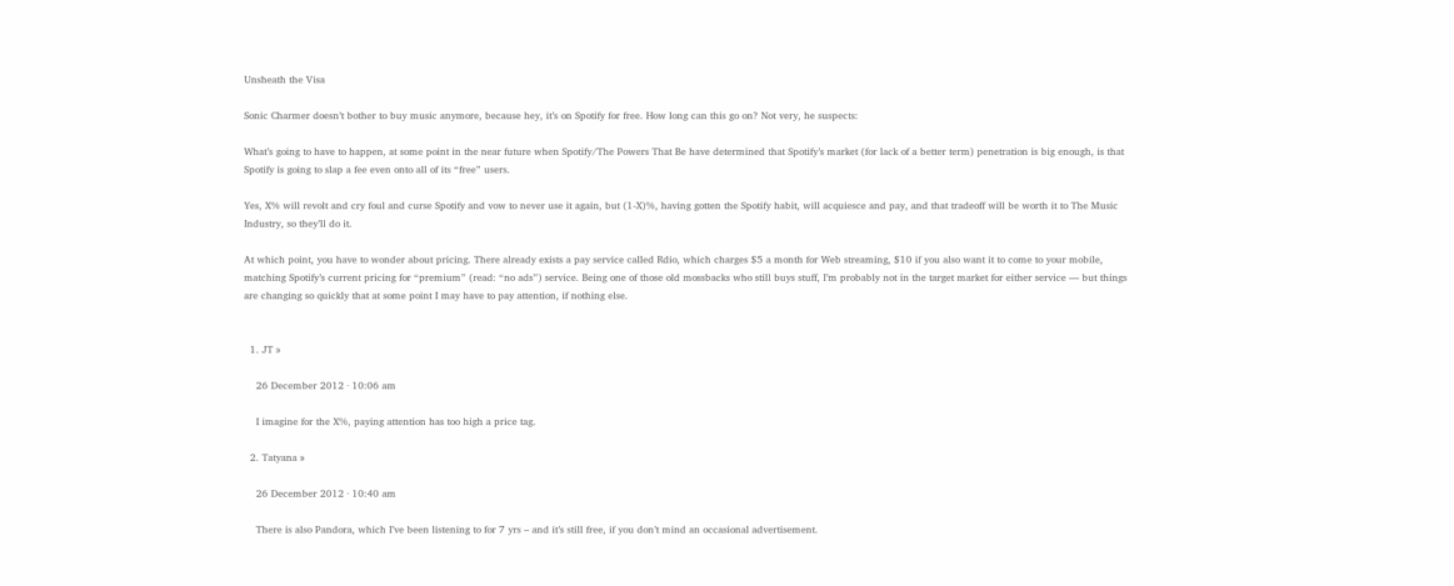Unsheath the Visa

Sonic Charmer doesn’t bother to buy music anymore, because hey, it’s on Spotify for free. How long can this go on? Not very, he suspects:

What’s going to have to happen, at some point in the near future when Spotify/The Powers That Be have determined that Spotify’s market (for lack of a better term) penetration is big enough, is that Spotify is going to slap a fee even onto all of its “free” users.

Yes, X% will revolt and cry foul and curse Spotify and vow to never use it again, but (1-X)%, having gotten the Spotify habit, will acquiesce and pay, and that tradeoff will be worth it to The Music Industry, so they’ll do it.

At which point, you have to wonder about pricing. There already exists a pay service called Rdio, which charges $5 a month for Web streaming, $10 if you also want it to come to your mobile, matching Spotify’s current pricing for “premium” (read: “no ads”) service. Being one of those old mossbacks who still buys stuff, I’m probably not in the target market for either service — but things are changing so quickly that at some point I may have to pay attention, if nothing else.


  1. JT »

    26 December 2012 · 10:06 am

    I imagine for the X%, paying attention has too high a price tag.

  2. Tatyana »

    26 December 2012 · 10:40 am

    There is also Pandora, which I’ve been listening to for 7 yrs – and it’s still free, if you don’t mind an occasional advertisement.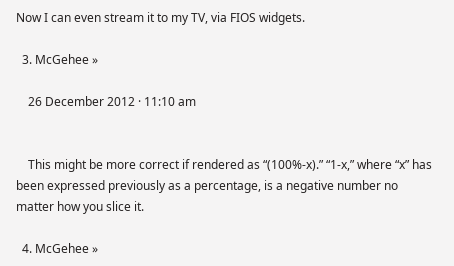Now I can even stream it to my TV, via FIOS widgets.

  3. McGehee »

    26 December 2012 · 11:10 am


    This might be more correct if rendered as “(100%-x).” “1-x,” where “x” has been expressed previously as a percentage, is a negative number no matter how you slice it.

  4. McGehee »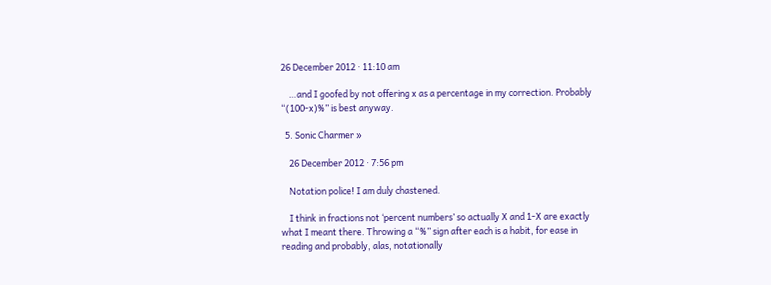26 December 2012 · 11:10 am

    …and I goofed by not offering x as a percentage in my correction. Probably “(100-x)%” is best anyway.

  5. Sonic Charmer »

    26 December 2012 · 7:56 pm

    Notation police! I am duly chastened.

    I think in fractions not ‘percent numbers’ so actually X and 1-X are exactly what I meant there. Throwing a “%” sign after each is a habit, for ease in reading and probably, alas, notationally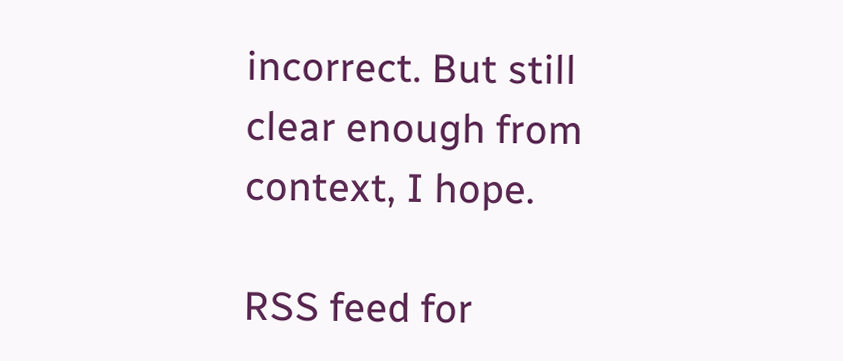incorrect. But still clear enough from context, I hope.

RSS feed for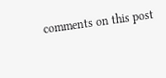comments on this post